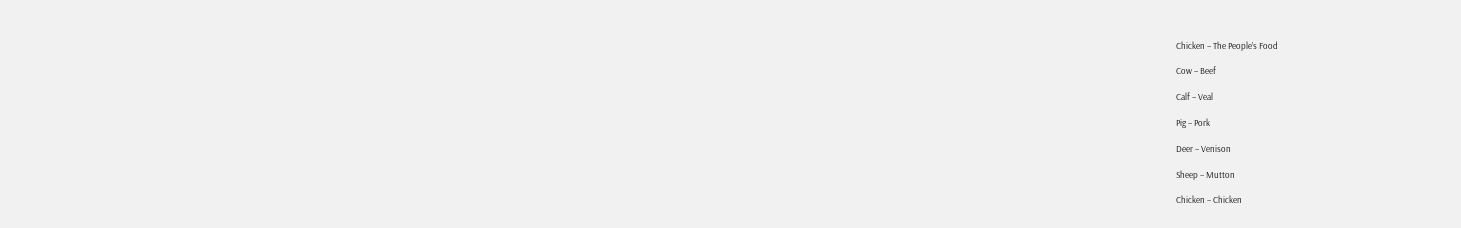Chicken – The People’s Food

Cow – Beef

Calf – Veal

Pig – Pork

Deer – Venison

Sheep – Mutton

Chicken – Chicken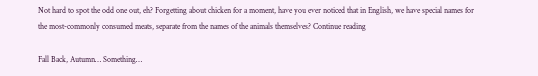Not hard to spot the odd one out, eh? Forgetting about chicken for a moment, have you ever noticed that in English, we have special names for the most-commonly consumed meats, separate from the names of the animals themselves? Continue reading

Fall Back, Autumn… Something…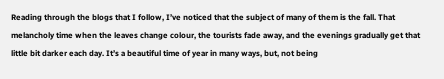Reading through the blogs that I follow, I’ve noticed that the subject of many of them is the fall. That melancholy time when the leaves change colour, the tourists fade away, and the evenings gradually get that little bit darker each day. It’s a beautiful time of year in many ways, but, not being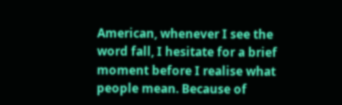American, whenever I see the word fall, I hesitate for a brief moment before I realise what people mean. Because of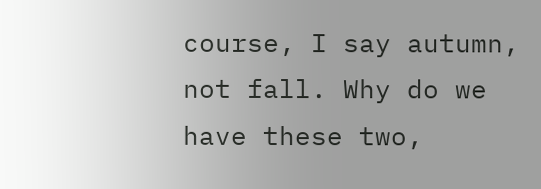course, I say autumn, not fall. Why do we have these two,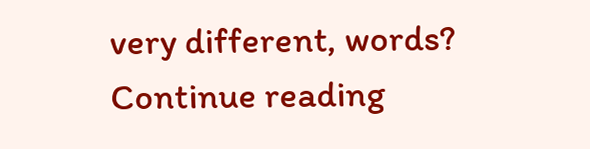very different, words? Continue reading